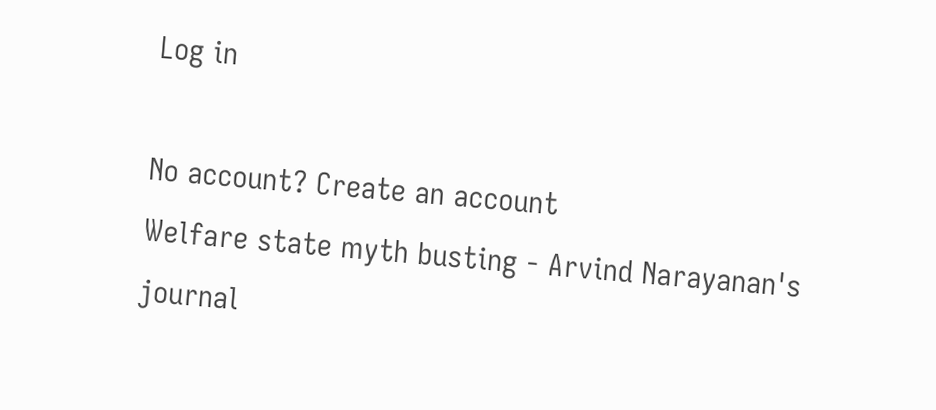Log in

No account? Create an account
Welfare state myth busting - Arvind Narayanan's journal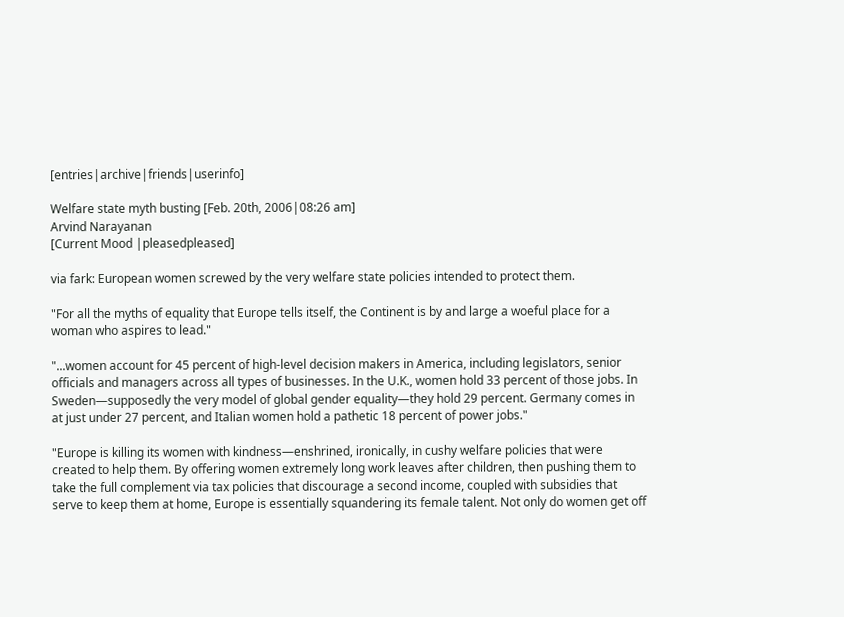[entries|archive|friends|userinfo]

Welfare state myth busting [Feb. 20th, 2006|08:26 am]
Arvind Narayanan
[Current Mood |pleasedpleased]

via fark: European women screwed by the very welfare state policies intended to protect them.

"For all the myths of equality that Europe tells itself, the Continent is by and large a woeful place for a woman who aspires to lead."

"...women account for 45 percent of high-level decision makers in America, including legislators, senior officials and managers across all types of businesses. In the U.K., women hold 33 percent of those jobs. In Sweden—supposedly the very model of global gender equality—they hold 29 percent. Germany comes in at just under 27 percent, and Italian women hold a pathetic 18 percent of power jobs."

"Europe is killing its women with kindness—enshrined, ironically, in cushy welfare policies that were created to help them. By offering women extremely long work leaves after children, then pushing them to take the full complement via tax policies that discourage a second income, coupled with subsidies that serve to keep them at home, Europe is essentially squandering its female talent. Not only do women get off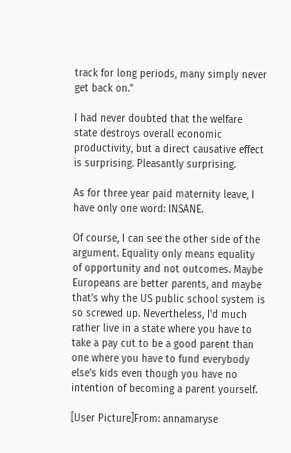track for long periods, many simply never get back on."

I had never doubted that the welfare state destroys overall economic productivity, but a direct causative effect is surprising. Pleasantly surprising.

As for three year paid maternity leave, I have only one word: INSANE.

Of course, I can see the other side of the argument. Equality only means equality of opportunity and not outcomes. Maybe Europeans are better parents, and maybe that's why the US public school system is so screwed up. Nevertheless, I'd much rather live in a state where you have to take a pay cut to be a good parent than one where you have to fund everybody else's kids even though you have no intention of becoming a parent yourself.

[User Picture]From: annamaryse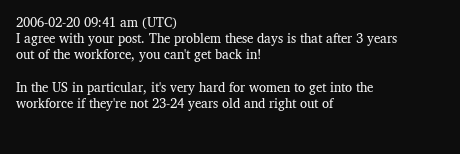2006-02-20 09:41 am (UTC)
I agree with your post. The problem these days is that after 3 years out of the workforce, you can't get back in!

In the US in particular, it's very hard for women to get into the workforce if they're not 23-24 years old and right out of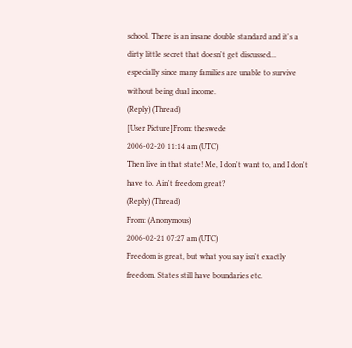school. There is an insane double standard and it's a dirty little secret that doesn't get discussed... especially since many families are unable to survive without being dual income.
(Reply) (Thread)
[User Picture]From: theswede
2006-02-20 11:14 am (UTC)
Then live in that state! Me, I don't want to, and I don't have to. Ain't freedom great?
(Reply) (Thread)
From: (Anonymous)
2006-02-21 07:27 am (UTC)
Freedom is great, but what you say isn't exactly freedom. States still have boundaries etc.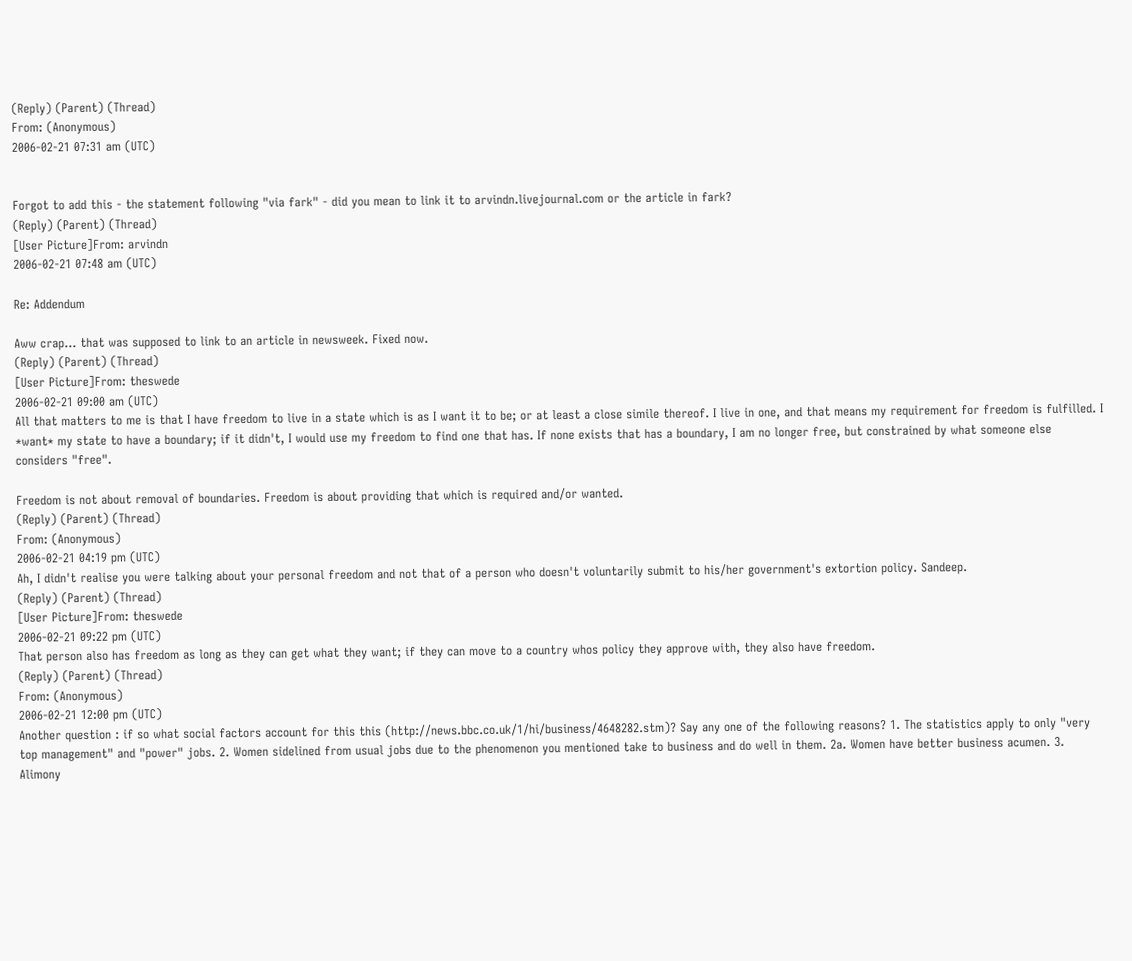(Reply) (Parent) (Thread)
From: (Anonymous)
2006-02-21 07:31 am (UTC)


Forgot to add this - the statement following "via fark" - did you mean to link it to arvindn.livejournal.com or the article in fark?
(Reply) (Parent) (Thread)
[User Picture]From: arvindn
2006-02-21 07:48 am (UTC)

Re: Addendum

Aww crap... that was supposed to link to an article in newsweek. Fixed now.
(Reply) (Parent) (Thread)
[User Picture]From: theswede
2006-02-21 09:00 am (UTC)
All that matters to me is that I have freedom to live in a state which is as I want it to be; or at least a close simile thereof. I live in one, and that means my requirement for freedom is fulfilled. I *want* my state to have a boundary; if it didn't, I would use my freedom to find one that has. If none exists that has a boundary, I am no longer free, but constrained by what someone else considers "free".

Freedom is not about removal of boundaries. Freedom is about providing that which is required and/or wanted.
(Reply) (Parent) (Thread)
From: (Anonymous)
2006-02-21 04:19 pm (UTC)
Ah, I didn't realise you were talking about your personal freedom and not that of a person who doesn't voluntarily submit to his/her government's extortion policy. Sandeep.
(Reply) (Parent) (Thread)
[User Picture]From: theswede
2006-02-21 09:22 pm (UTC)
That person also has freedom as long as they can get what they want; if they can move to a country whos policy they approve with, they also have freedom.
(Reply) (Parent) (Thread)
From: (Anonymous)
2006-02-21 12:00 pm (UTC)
Another question : if so what social factors account for this this (http://news.bbc.co.uk/1/hi/business/4648282.stm)? Say any one of the following reasons? 1. The statistics apply to only "very top management" and "power" jobs. 2. Women sidelined from usual jobs due to the phenomenon you mentioned take to business and do well in them. 2a. Women have better business acumen. 3. Alimony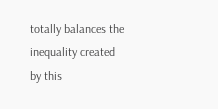totally balances the inequality created by this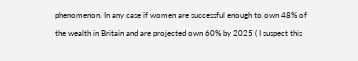phenomenon. In any case if women are successful enough to own 48% of the wealth in Britain and are projected own 60% by 2025 ( I suspect this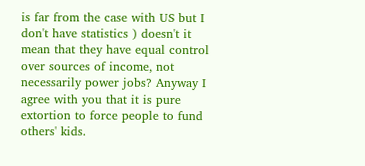is far from the case with US but I don't have statistics ) doesn't it mean that they have equal control over sources of income, not necessarily power jobs? Anyway I agree with you that it is pure extortion to force people to fund others' kids.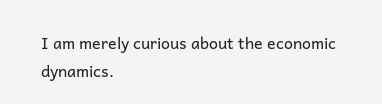I am merely curious about the economic dynamics.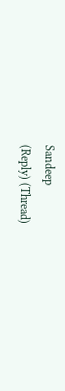Sandeep
(Reply) (Thread)